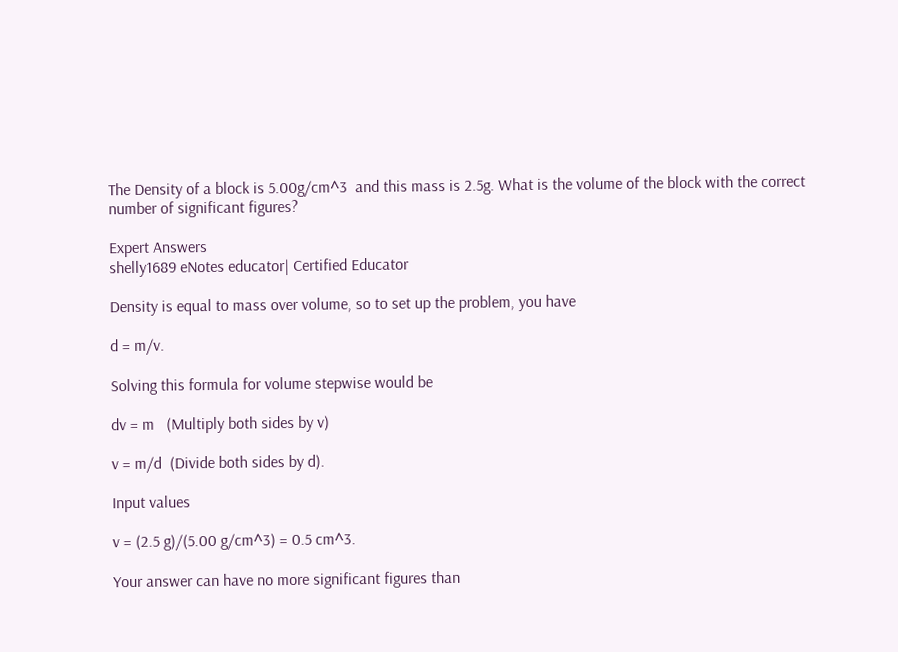The Density of a block is 5.00g/cm^3  and this mass is 2.5g. What is the volume of the block with the correct number of significant figures?

Expert Answers
shelly1689 eNotes educator| Certified Educator

Density is equal to mass over volume, so to set up the problem, you have

d = m/v.

Solving this formula for volume stepwise would be

dv = m   (Multiply both sides by v)

v = m/d  (Divide both sides by d).

Input values

v = (2.5 g)/(5.00 g/cm^3) = 0.5 cm^3.

Your answer can have no more significant figures than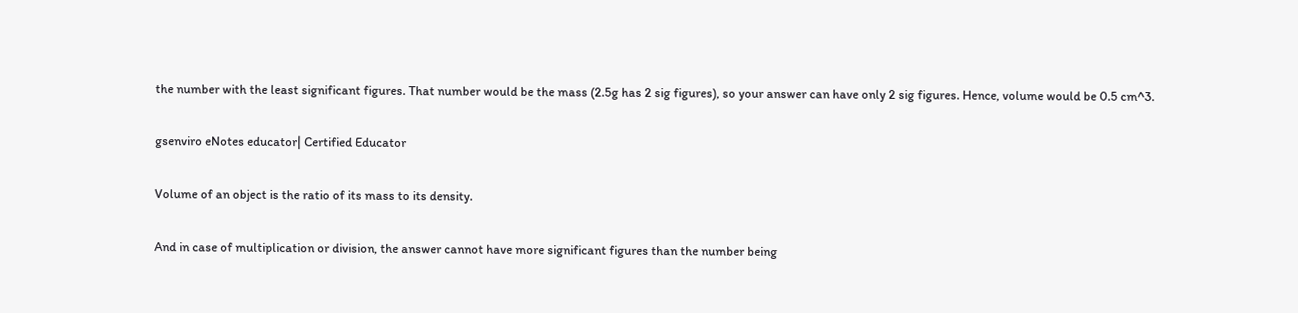the number with the least significant figures. That number would be the mass (2.5g has 2 sig figures), so your answer can have only 2 sig figures. Hence, volume would be 0.5 cm^3.

gsenviro eNotes educator| Certified Educator

Volume of an object is the ratio of its mass to its density.

And in case of multiplication or division, the answer cannot have more significant figures than the number being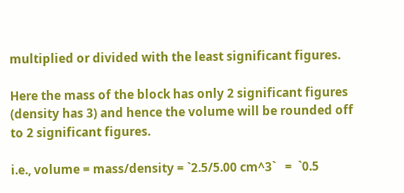multiplied or divided with the least significant figures.

Here the mass of the block has only 2 significant figures (density has 3) and hence the volume will be rounded off to 2 significant figures.

i.e., volume = mass/density = `2.5/5.00 cm^3`   =  `0.5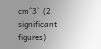cm^3`  (2 significant figures)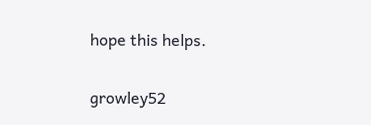hope this helps.

growley52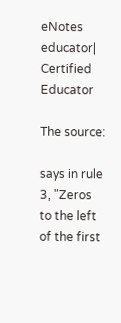eNotes educator| Certified Educator

The source:

says in rule 3, "Zeros to the left of the first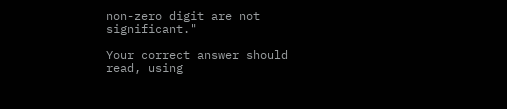non-zero digit are not significant."

Your correct answer should read, using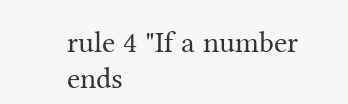rule 4 "If a number ends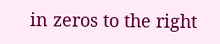in zeros to the right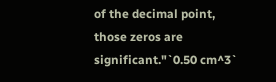of the decimal point, those zeros are significant."`0.50 cm^3`